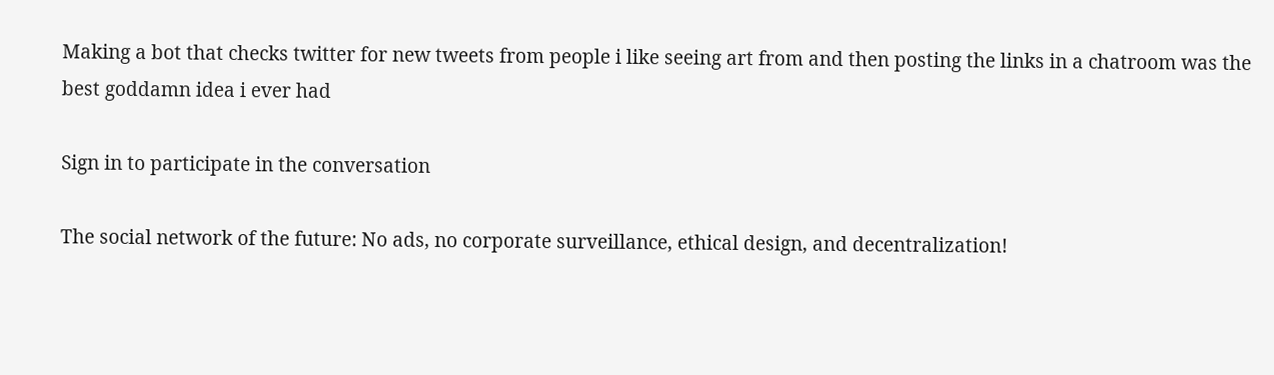Making a bot that checks twitter for new tweets from people i like seeing art from and then posting the links in a chatroom was the best goddamn idea i ever had

Sign in to participate in the conversation

The social network of the future: No ads, no corporate surveillance, ethical design, and decentralization!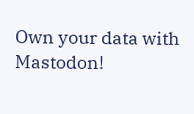Own your data with Mastodon!